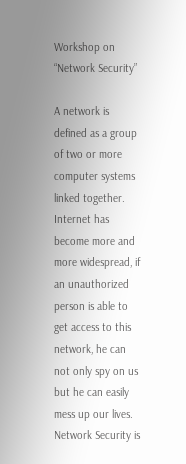Workshop on “Network Security”

A network is defined as a group of two or more computer systems linked together. Internet has become more and more widespread, if an unauthorized person is able to get access to this network, he can not only spy on us but he can easily mess up our lives. Network Security is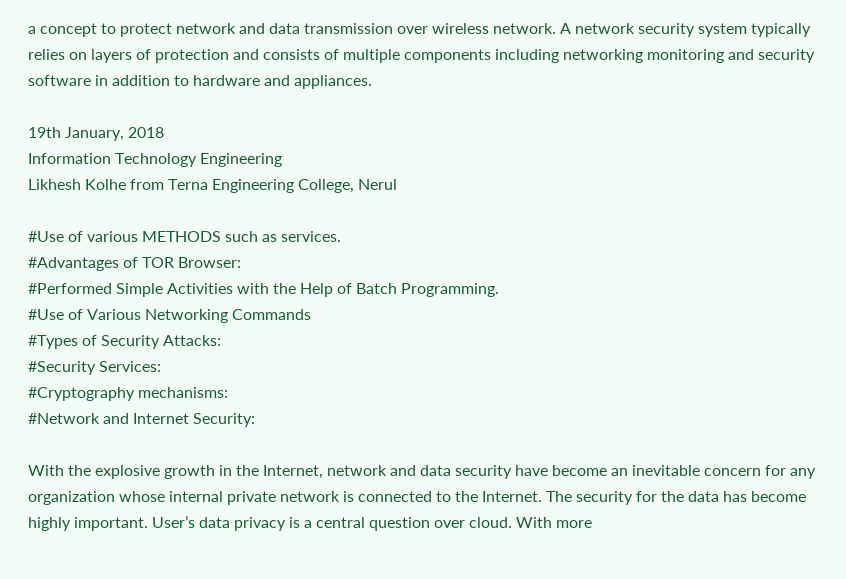a concept to protect network and data transmission over wireless network. A network security system typically relies on layers of protection and consists of multiple components including networking monitoring and security software in addition to hardware and appliances.

19th January, 2018
Information Technology Engineering
Likhesh Kolhe from Terna Engineering College, Nerul

#Use of various METHODS such as services.
#Advantages of TOR Browser:
#Performed Simple Activities with the Help of Batch Programming.
#Use of Various Networking Commands
#Types of Security Attacks:
#Security Services:
#Cryptography mechanisms:
#Network and Internet Security:

With the explosive growth in the Internet, network and data security have become an inevitable concern for any organization whose internal private network is connected to the Internet. The security for the data has become highly important. User’s data privacy is a central question over cloud. With more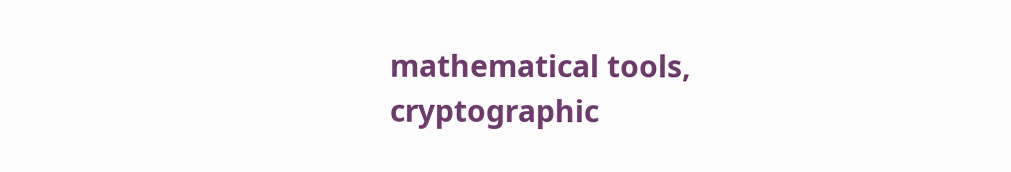mathematical tools, cryptographic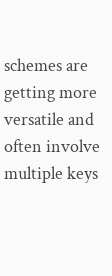schemes are getting more versatile and often involve multiple keys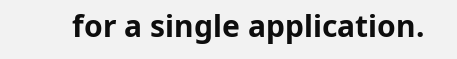for a single application.